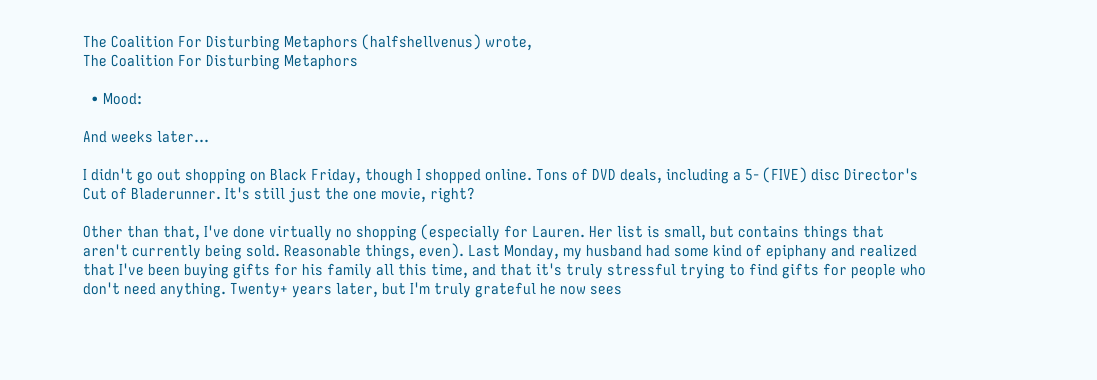The Coalition For Disturbing Metaphors (halfshellvenus) wrote,
The Coalition For Disturbing Metaphors

  • Mood:

And weeks later...

I didn't go out shopping on Black Friday, though I shopped online. Tons of DVD deals, including a 5- (FIVE) disc Director's Cut of Bladerunner. It's still just the one movie, right?

Other than that, I've done virtually no shopping (especially for Lauren. Her list is small, but contains things that aren't currently being sold. Reasonable things, even). Last Monday, my husband had some kind of epiphany and realized that I've been buying gifts for his family all this time, and that it's truly stressful trying to find gifts for people who don't need anything. Twenty+ years later, but I'm truly grateful he now sees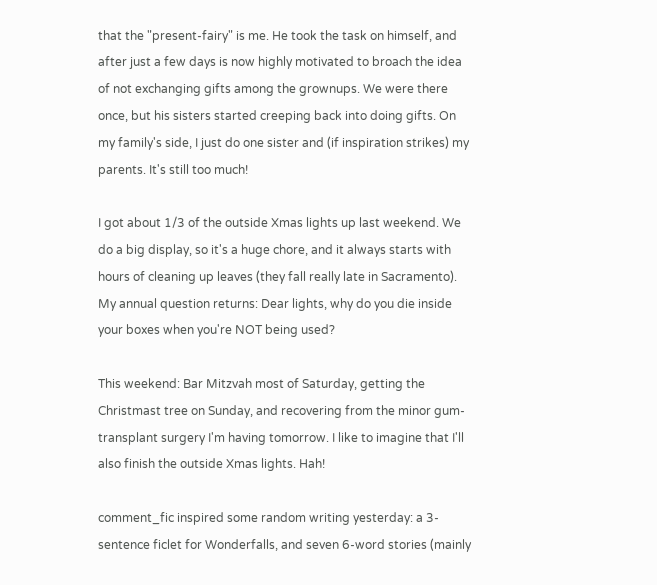that the "present-fairy" is me. He took the task on himself, and after just a few days is now highly motivated to broach the idea of not exchanging gifts among the grownups. We were there once, but his sisters started creeping back into doing gifts. On my family's side, I just do one sister and (if inspiration strikes) my parents. It's still too much!

I got about 1/3 of the outside Xmas lights up last weekend. We do a big display, so it's a huge chore, and it always starts with hours of cleaning up leaves (they fall really late in Sacramento). My annual question returns: Dear lights, why do you die inside your boxes when you're NOT being used?

This weekend: Bar Mitzvah most of Saturday, getting the Christmast tree on Sunday, and recovering from the minor gum-transplant surgery I'm having tomorrow. I like to imagine that I'll also finish the outside Xmas lights. Hah!

comment_fic inspired some random writing yesterday: a 3-sentence ficlet for Wonderfalls, and seven 6-word stories (mainly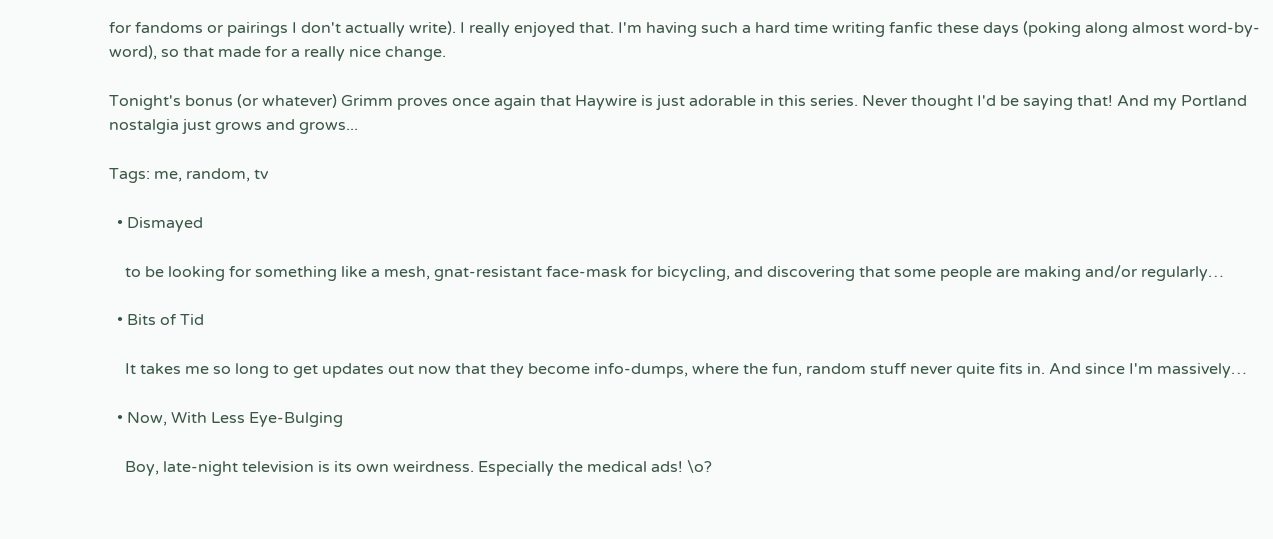for fandoms or pairings I don't actually write). I really enjoyed that. I'm having such a hard time writing fanfic these days (poking along almost word-by-word), so that made for a really nice change.

Tonight's bonus (or whatever) Grimm proves once again that Haywire is just adorable in this series. Never thought I'd be saying that! And my Portland nostalgia just grows and grows...

Tags: me, random, tv

  • Dismayed

    to be looking for something like a mesh, gnat-resistant face-mask for bicycling, and discovering that some people are making and/or regularly…

  • Bits of Tid

    It takes me so long to get updates out now that they become info-dumps, where the fun, random stuff never quite fits in. And since I'm massively…

  • Now, With Less Eye-Bulging

    Boy, late-night television is its own weirdness. Especially the medical ads! \o?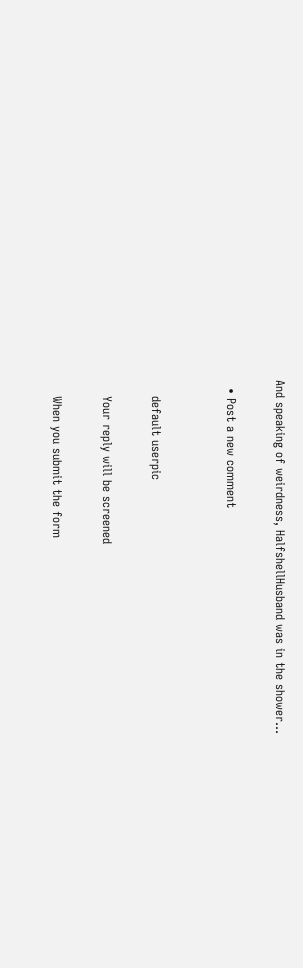And speaking of weirdness, HalfshellHusband was in the shower…

  • Post a new comment


    default userpic

    Your reply will be screened

    When you submit the form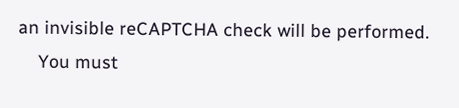an invisible reCAPTCHA check will be performed.
    You must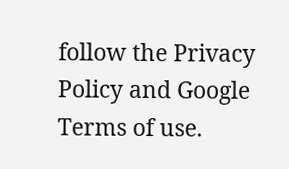follow the Privacy Policy and Google Terms of use.